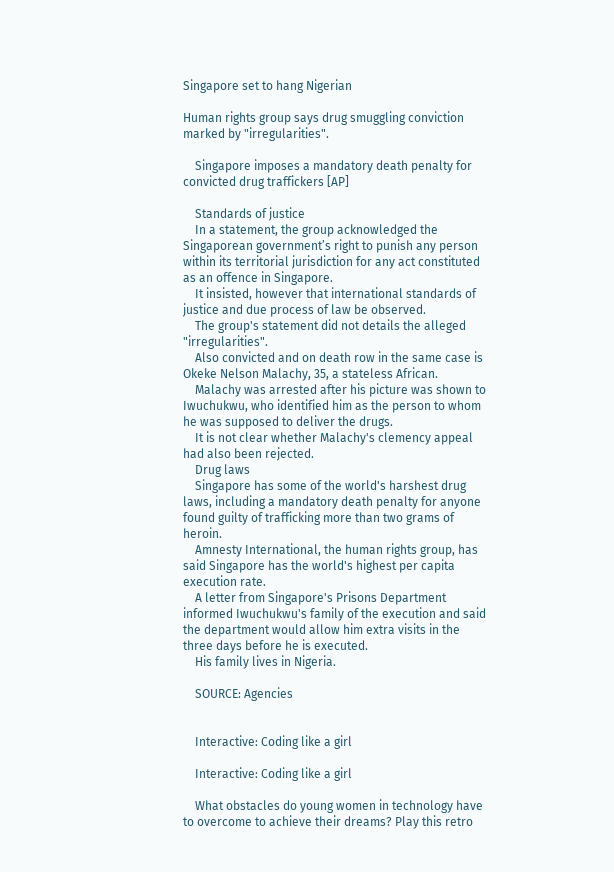Singapore set to hang Nigerian

Human rights group says drug smuggling conviction marked by "irregularities".

    Singapore imposes a mandatory death penalty for convicted drug traffickers [AP]

    Standards of justice
    In a statement, the group acknowledged the Singaporean government’s right to punish any person within its territorial jurisdiction for any act constituted as an offence in Singapore.
    It insisted, however that international standards of justice and due process of law be observed.
    The group's statement did not details the alleged "irregularities".
    Also convicted and on death row in the same case is Okeke Nelson Malachy, 35, a stateless African.
    Malachy was arrested after his picture was shown to Iwuchukwu, who identified him as the person to whom he was supposed to deliver the drugs.
    It is not clear whether Malachy's clemency appeal had also been rejected.
    Drug laws
    Singapore has some of the world's harshest drug laws, including a mandatory death penalty for anyone found guilty of trafficking more than two grams of heroin.
    Amnesty International, the human rights group, has said Singapore has the world's highest per capita execution rate.
    A letter from Singapore's Prisons Department informed Iwuchukwu's family of the execution and said the department would allow him extra visits in the three days before he is executed.
    His family lives in Nigeria.

    SOURCE: Agencies


    Interactive: Coding like a girl

    Interactive: Coding like a girl

    What obstacles do young women in technology have to overcome to achieve their dreams? Play this retro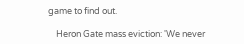game to find out.

    Heron Gate mass eviction: 'We never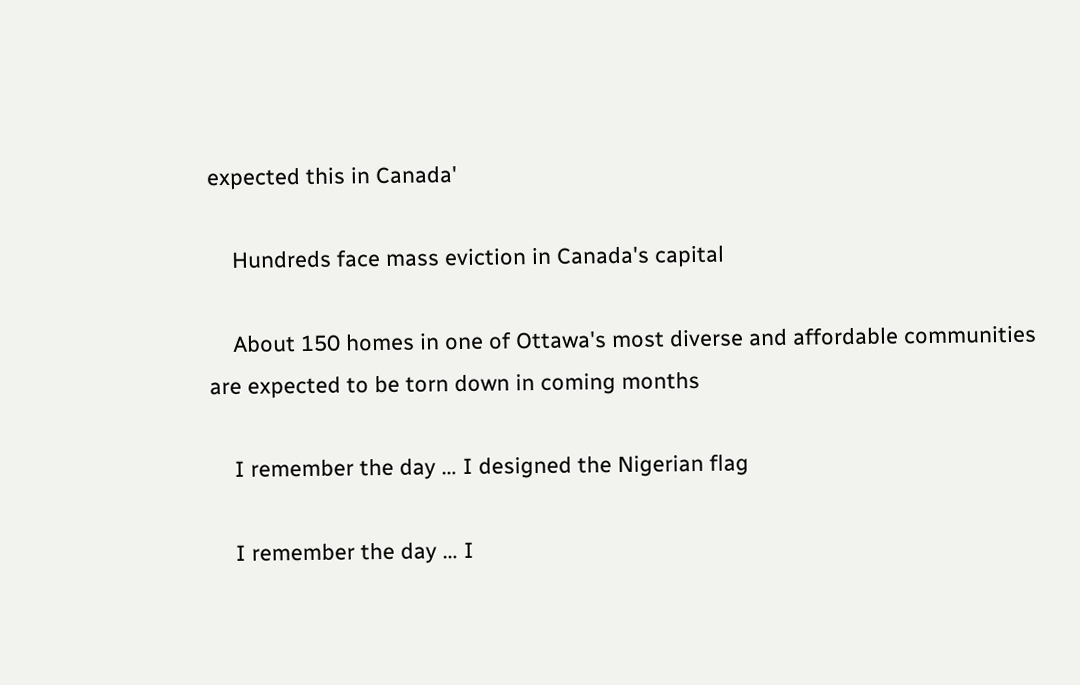expected this in Canada'

    Hundreds face mass eviction in Canada's capital

    About 150 homes in one of Ottawa's most diverse and affordable communities are expected to be torn down in coming months

    I remember the day … I designed the Nigerian flag

    I remember the day … I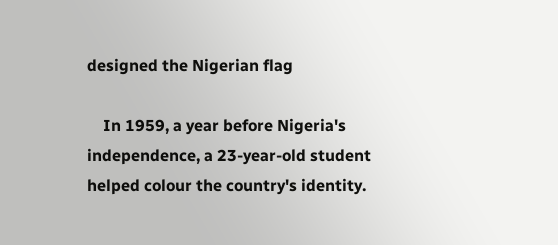designed the Nigerian flag

    In 1959, a year before Nigeria's independence, a 23-year-old student helped colour the country's identity.